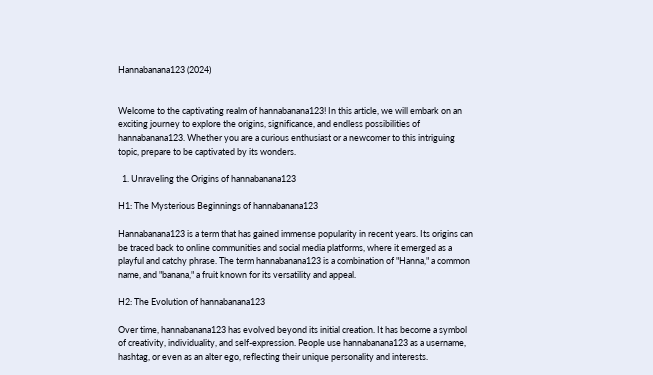Hannabanana123 (2024)


Welcome to the captivating realm of hannabanana123! In this article, we will embark on an exciting journey to explore the origins, significance, and endless possibilities of hannabanana123. Whether you are a curious enthusiast or a newcomer to this intriguing topic, prepare to be captivated by its wonders.

  1. Unraveling the Origins of hannabanana123

H1: The Mysterious Beginnings of hannabanana123

Hannabanana123 is a term that has gained immense popularity in recent years. Its origins can be traced back to online communities and social media platforms, where it emerged as a playful and catchy phrase. The term hannabanana123 is a combination of "Hanna," a common name, and "banana," a fruit known for its versatility and appeal.

H2: The Evolution of hannabanana123

Over time, hannabanana123 has evolved beyond its initial creation. It has become a symbol of creativity, individuality, and self-expression. People use hannabanana123 as a username, hashtag, or even as an alter ego, reflecting their unique personality and interests.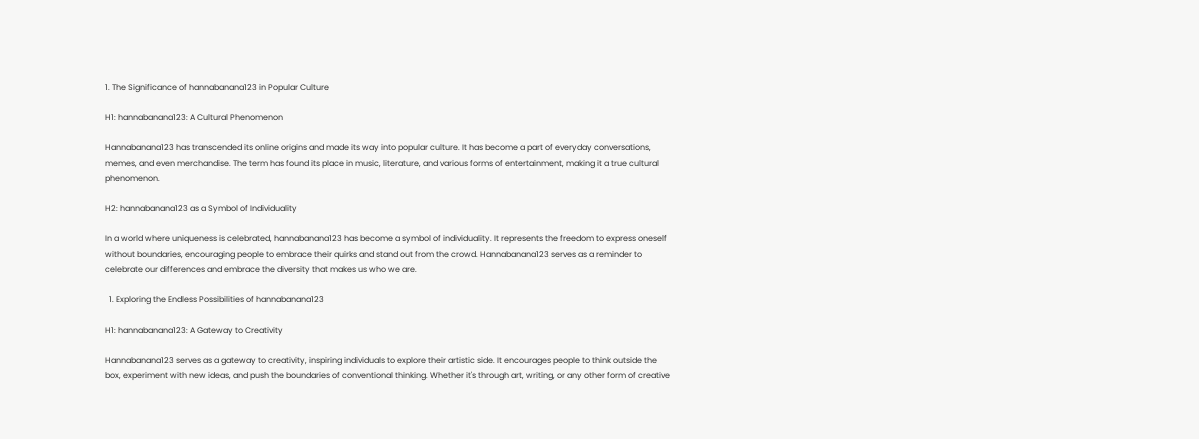1. The Significance of hannabanana123 in Popular Culture

H1: hannabanana123: A Cultural Phenomenon

Hannabanana123 has transcended its online origins and made its way into popular culture. It has become a part of everyday conversations, memes, and even merchandise. The term has found its place in music, literature, and various forms of entertainment, making it a true cultural phenomenon.

H2: hannabanana123 as a Symbol of Individuality

In a world where uniqueness is celebrated, hannabanana123 has become a symbol of individuality. It represents the freedom to express oneself without boundaries, encouraging people to embrace their quirks and stand out from the crowd. Hannabanana123 serves as a reminder to celebrate our differences and embrace the diversity that makes us who we are.

  1. Exploring the Endless Possibilities of hannabanana123

H1: hannabanana123: A Gateway to Creativity

Hannabanana123 serves as a gateway to creativity, inspiring individuals to explore their artistic side. It encourages people to think outside the box, experiment with new ideas, and push the boundaries of conventional thinking. Whether it's through art, writing, or any other form of creative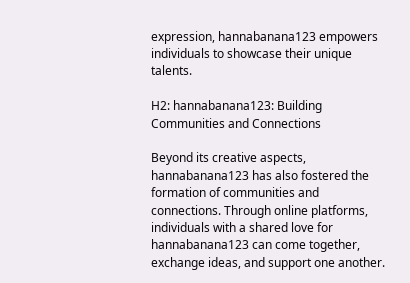expression, hannabanana123 empowers individuals to showcase their unique talents.

H2: hannabanana123: Building Communities and Connections

Beyond its creative aspects, hannabanana123 has also fostered the formation of communities and connections. Through online platforms, individuals with a shared love for hannabanana123 can come together, exchange ideas, and support one another.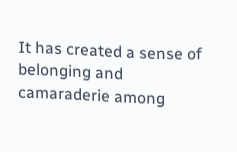It has created a sense of belonging and camaraderie among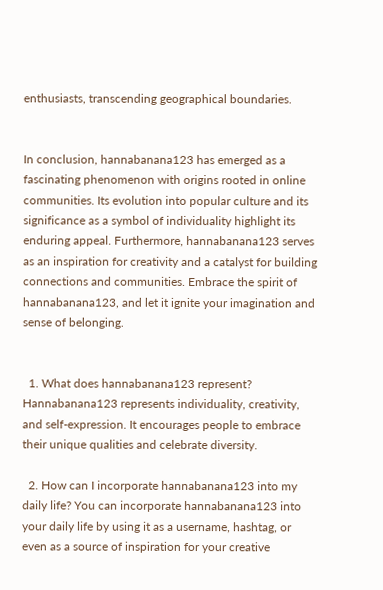enthusiasts, transcending geographical boundaries.


In conclusion, hannabanana123 has emerged as a fascinating phenomenon with origins rooted in online communities. Its evolution into popular culture and its significance as a symbol of individuality highlight its enduring appeal. Furthermore, hannabanana123 serves as an inspiration for creativity and a catalyst for building connections and communities. Embrace the spirit of hannabanana123, and let it ignite your imagination and sense of belonging.


  1. What does hannabanana123 represent? Hannabanana123 represents individuality, creativity, and self-expression. It encourages people to embrace their unique qualities and celebrate diversity.

  2. How can I incorporate hannabanana123 into my daily life? You can incorporate hannabanana123 into your daily life by using it as a username, hashtag, or even as a source of inspiration for your creative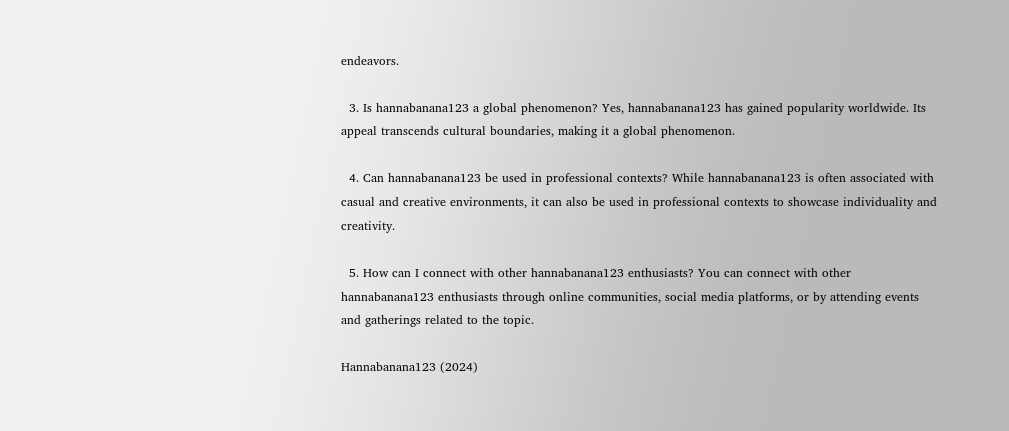endeavors.

  3. Is hannabanana123 a global phenomenon? Yes, hannabanana123 has gained popularity worldwide. Its appeal transcends cultural boundaries, making it a global phenomenon.

  4. Can hannabanana123 be used in professional contexts? While hannabanana123 is often associated with casual and creative environments, it can also be used in professional contexts to showcase individuality and creativity.

  5. How can I connect with other hannabanana123 enthusiasts? You can connect with other hannabanana123 enthusiasts through online communities, social media platforms, or by attending events and gatherings related to the topic.

Hannabanana123 (2024)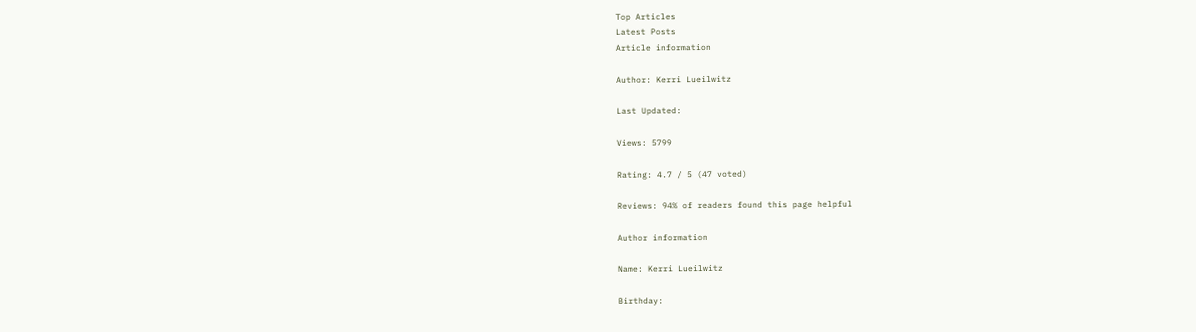Top Articles
Latest Posts
Article information

Author: Kerri Lueilwitz

Last Updated:

Views: 5799

Rating: 4.7 / 5 (47 voted)

Reviews: 94% of readers found this page helpful

Author information

Name: Kerri Lueilwitz

Birthday: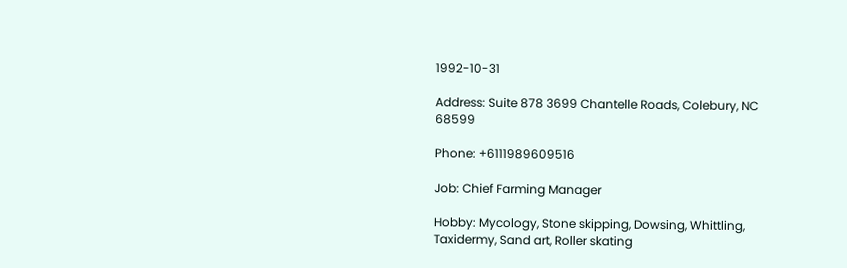1992-10-31

Address: Suite 878 3699 Chantelle Roads, Colebury, NC 68599

Phone: +6111989609516

Job: Chief Farming Manager

Hobby: Mycology, Stone skipping, Dowsing, Whittling, Taxidermy, Sand art, Roller skating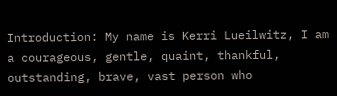Introduction: My name is Kerri Lueilwitz, I am a courageous, gentle, quaint, thankful, outstanding, brave, vast person who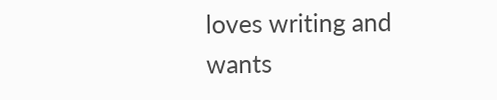loves writing and wants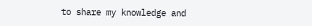to share my knowledge and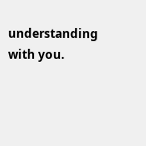understanding with you.